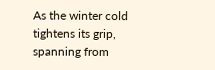As the winter cold tightens its grip, spanning from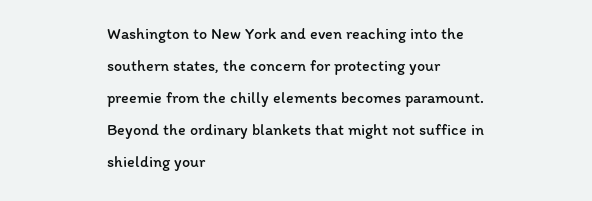Washington to New York and even reaching into the southern states, the concern for protecting your preemie from the chilly elements becomes paramount. Beyond the ordinary blankets that might not suffice in shielding your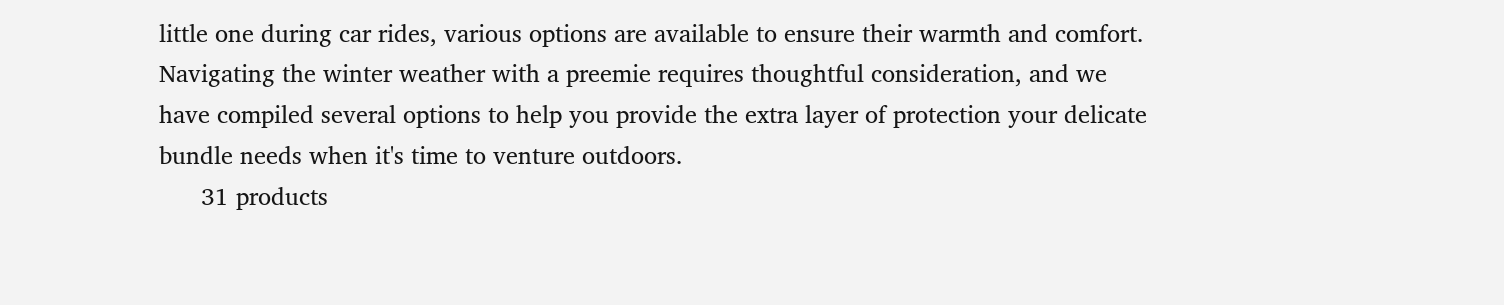little one during car rides, various options are available to ensure their warmth and comfort. Navigating the winter weather with a preemie requires thoughtful consideration, and we have compiled several options to help you provide the extra layer of protection your delicate bundle needs when it's time to venture outdoors.
      31 products